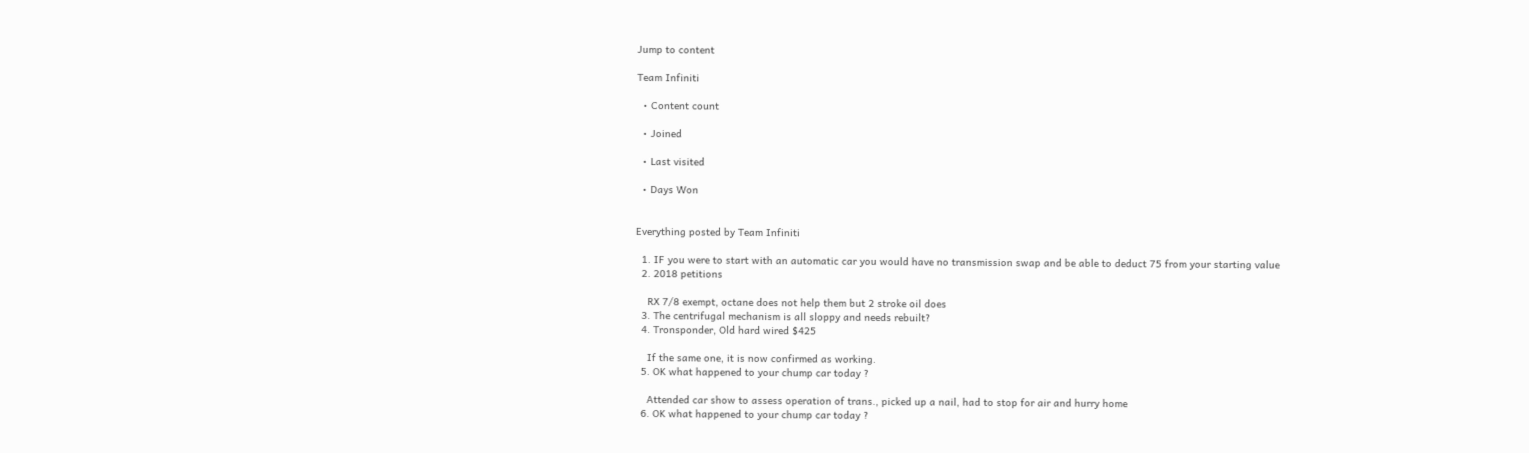Jump to content

Team Infiniti

  • Content count

  • Joined

  • Last visited

  • Days Won


Everything posted by Team Infiniti

  1. IF you were to start with an automatic car you would have no transmission swap and be able to deduct 75 from your starting value
  2. 2018 petitions

    RX 7/8 exempt, octane does not help them but 2 stroke oil does
  3. The centrifugal mechanism is all sloppy and needs rebuilt?
  4. Tronsponder, Old hard wired $425

    If the same one, it is now confirmed as working.
  5. OK what happened to your chump car today ?

    Attended car show to assess operation of trans., picked up a nail, had to stop for air and hurry home
  6. OK what happened to your chump car today ?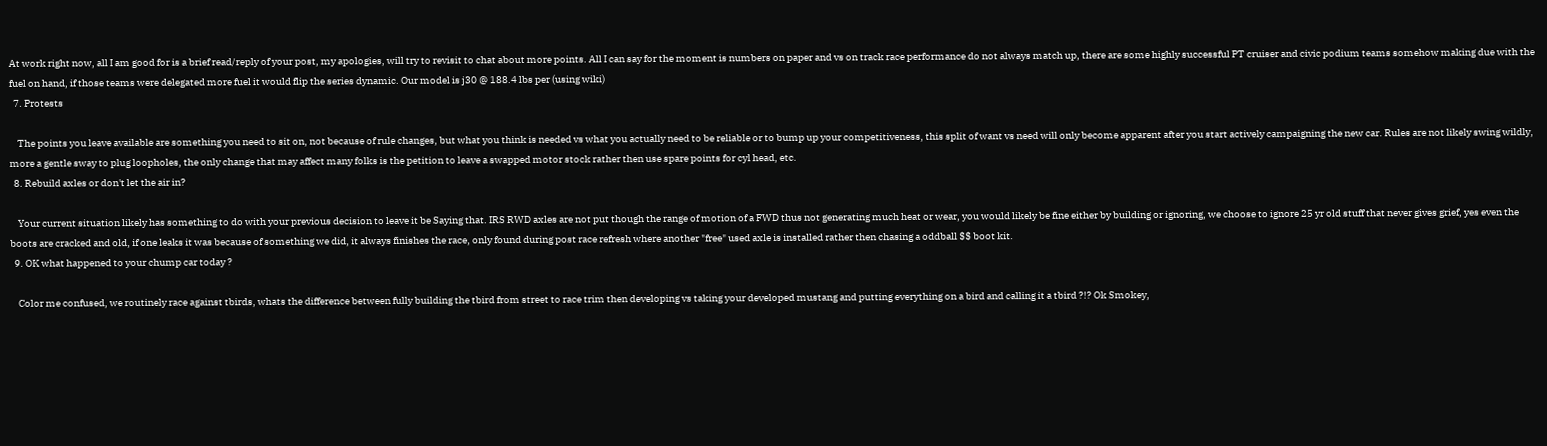At work right now, all I am good for is a brief read/reply of your post, my apologies, will try to revisit to chat about more points. All I can say for the moment is numbers on paper and vs on track race performance do not always match up, there are some highly successful PT cruiser and civic podium teams somehow making due with the fuel on hand, if those teams were delegated more fuel it would flip the series dynamic. Our model is j30 @ 188.4 lbs per (using wiki)
  7. Protests

    The points you leave available are something you need to sit on, not because of rule changes, but what you think is needed vs what you actually need to be reliable or to bump up your competitiveness, this split of want vs need will only become apparent after you start actively campaigning the new car. Rules are not likely swing wildly, more a gentle sway to plug loopholes, the only change that may affect many folks is the petition to leave a swapped motor stock rather then use spare points for cyl head, etc.
  8. Rebuild axles or don't let the air in?

    Your current situation likely has something to do with your previous decision to leave it be Saying that. IRS RWD axles are not put though the range of motion of a FWD thus not generating much heat or wear, you would likely be fine either by building or ignoring, we choose to ignore 25 yr old stuff that never gives grief, yes even the boots are cracked and old, if one leaks it was because of something we did, it always finishes the race, only found during post race refresh where another "free" used axle is installed rather then chasing a oddball $$ boot kit.
  9. OK what happened to your chump car today ?

    Color me confused, we routinely race against tbirds, whats the difference between fully building the tbird from street to race trim then developing vs taking your developed mustang and putting everything on a bird and calling it a tbird ?!? Ok Smokey,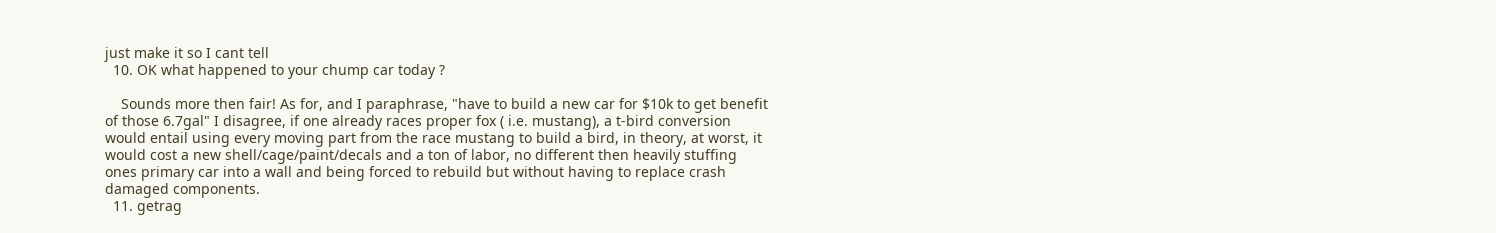just make it so I cant tell
  10. OK what happened to your chump car today ?

    Sounds more then fair! As for, and I paraphrase, "have to build a new car for $10k to get benefit of those 6.7gal" I disagree, if one already races proper fox ( i.e. mustang), a t-bird conversion would entail using every moving part from the race mustang to build a bird, in theory, at worst, it would cost a new shell/cage/paint/decals and a ton of labor, no different then heavily stuffing ones primary car into a wall and being forced to rebuild but without having to replace crash damaged components.
  11. getrag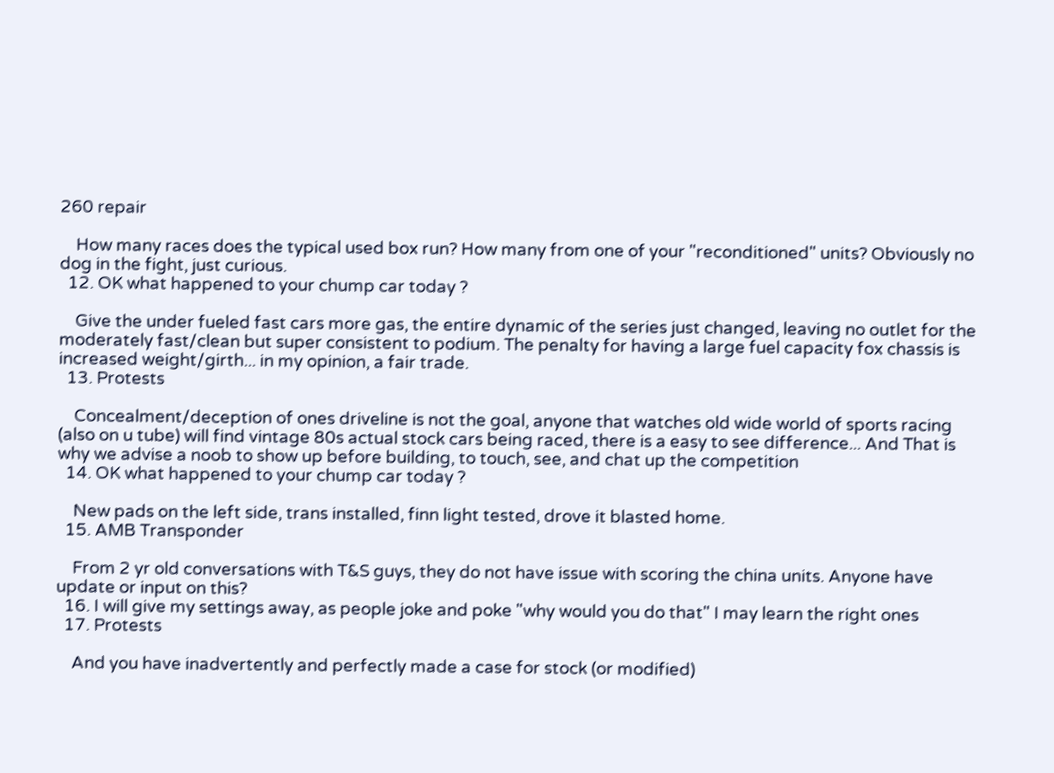260 repair

    How many races does the typical used box run? How many from one of your "reconditioned" units? Obviously no dog in the fight, just curious.
  12. OK what happened to your chump car today ?

    Give the under fueled fast cars more gas, the entire dynamic of the series just changed, leaving no outlet for the moderately fast/clean but super consistent to podium. The penalty for having a large fuel capacity fox chassis is increased weight/girth... in my opinion, a fair trade.
  13. Protests

    Concealment/deception of ones driveline is not the goal, anyone that watches old wide world of sports racing (also on u tube) will find vintage 80s actual stock cars being raced, there is a easy to see difference... And That is why we advise a noob to show up before building, to touch, see, and chat up the competition
  14. OK what happened to your chump car today ?

    New pads on the left side, trans installed, finn light tested, drove it blasted home.
  15. AMB Transponder

    From 2 yr old conversations with T&S guys, they do not have issue with scoring the china units. Anyone have update or input on this?
  16. I will give my settings away, as people joke and poke "why would you do that" I may learn the right ones
  17. Protests

    And you have inadvertently and perfectly made a case for stock (or modified)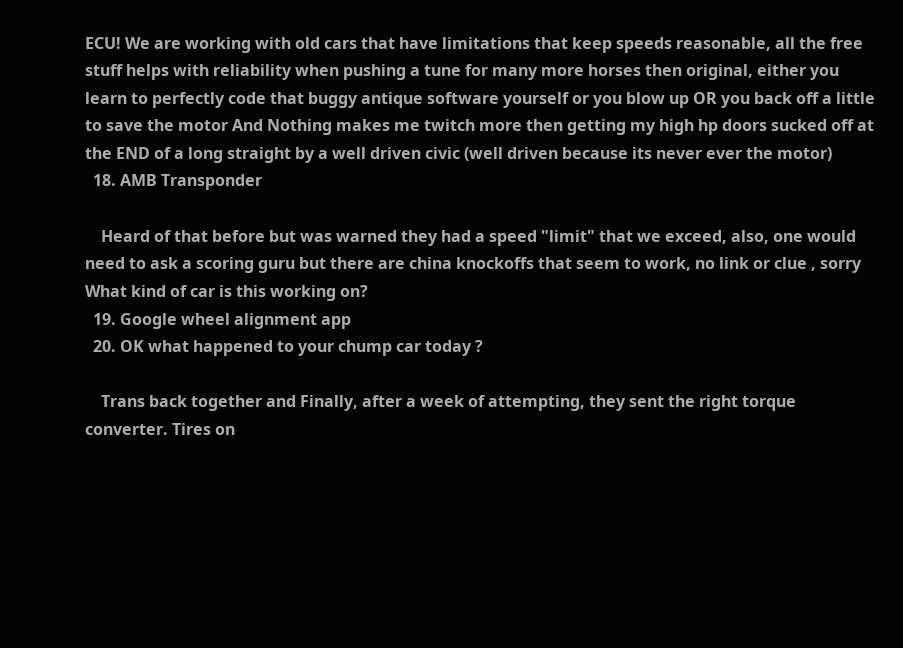ECU! We are working with old cars that have limitations that keep speeds reasonable, all the free stuff helps with reliability when pushing a tune for many more horses then original, either you learn to perfectly code that buggy antique software yourself or you blow up OR you back off a little to save the motor And Nothing makes me twitch more then getting my high hp doors sucked off at the END of a long straight by a well driven civic (well driven because its never ever the motor)
  18. AMB Transponder

    Heard of that before but was warned they had a speed "limit" that we exceed, also, one would need to ask a scoring guru but there are china knockoffs that seem to work, no link or clue , sorry What kind of car is this working on?
  19. Google wheel alignment app
  20. OK what happened to your chump car today ?

    Trans back together and Finally, after a week of attempting, they sent the right torque converter. Tires on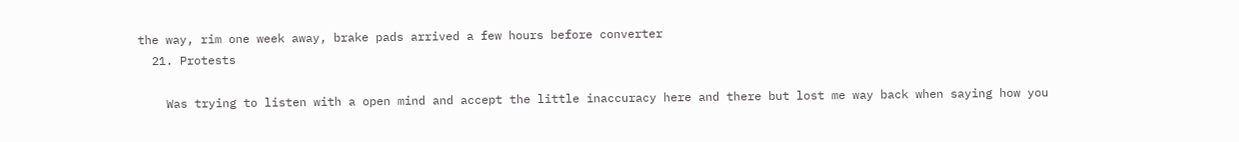the way, rim one week away, brake pads arrived a few hours before converter
  21. Protests

    Was trying to listen with a open mind and accept the little inaccuracy here and there but lost me way back when saying how you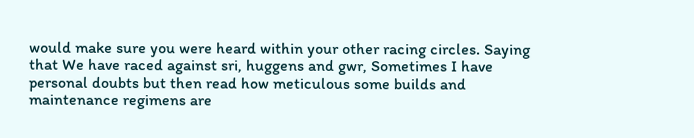would make sure you were heard within your other racing circles. Saying that We have raced against sri, huggens and gwr, Sometimes I have personal doubts but then read how meticulous some builds and maintenance regimens are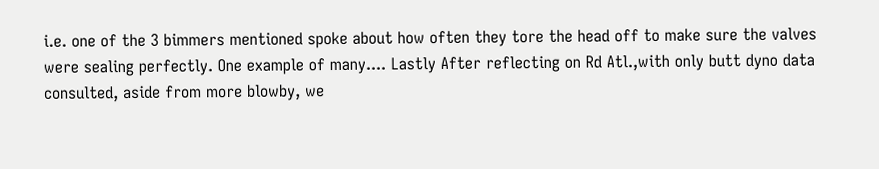i.e. one of the 3 bimmers mentioned spoke about how often they tore the head off to make sure the valves were sealing perfectly. One example of many.... Lastly After reflecting on Rd Atl.,with only butt dyno data consulted, aside from more blowby, we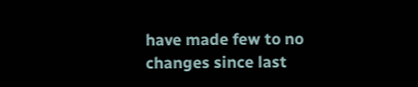have made few to no changes since last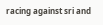racing against sri and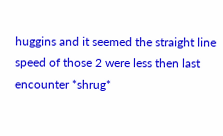huggins and it seemed the straight line speed of those 2 were less then last encounter *shrug*